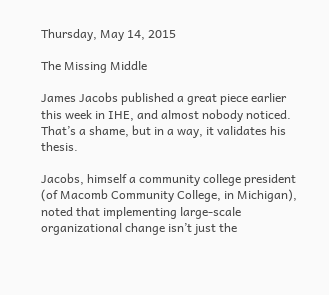Thursday, May 14, 2015

The Missing Middle

James Jacobs published a great piece earlier this week in IHE, and almost nobody noticed.  That’s a shame, but in a way, it validates his thesis.

Jacobs, himself a community college president (of Macomb Community College, in Michigan), noted that implementing large-scale organizational change isn’t just the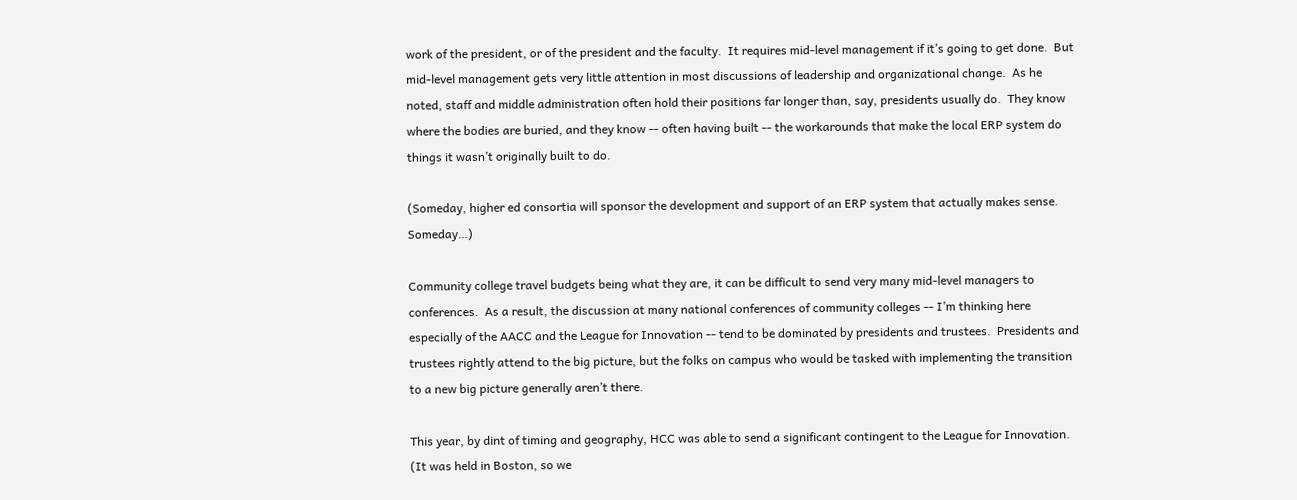work of the president, or of the president and the faculty.  It requires mid-level management if it’s going to get done.  But mid-level management gets very little attention in most discussions of leadership and organizational change.  As he noted, staff and middle administration often hold their positions far longer than, say, presidents usually do.  They know where the bodies are buried, and they know -- often having built -- the workarounds that make the local ERP system do things it wasn’t originally built to do.

(Someday, higher ed consortia will sponsor the development and support of an ERP system that actually makes sense.  Someday…)

Community college travel budgets being what they are, it can be difficult to send very many mid-level managers to conferences.  As a result, the discussion at many national conferences of community colleges -- I’m thinking here especially of the AACC and the League for Innovation -- tend to be dominated by presidents and trustees.  Presidents and trustees rightly attend to the big picture, but the folks on campus who would be tasked with implementing the transition to a new big picture generally aren’t there.

This year, by dint of timing and geography, HCC was able to send a significant contingent to the League for Innovation.  (It was held in Boston, so we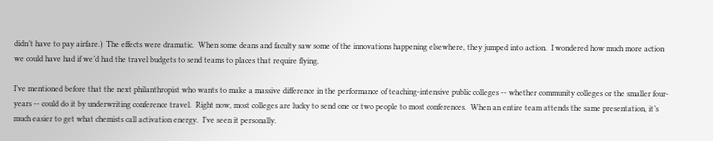didn’t have to pay airfare.)  The effects were dramatic.  When some deans and faculty saw some of the innovations happening elsewhere, they jumped into action.  I wondered how much more action we could have had if we’d had the travel budgets to send teams to places that require flying.

I’ve mentioned before that the next philanthropist who wants to make a massive difference in the performance of teaching-intensive public colleges -- whether community colleges or the smaller four-years -- could do it by underwriting conference travel.  Right now, most colleges are lucky to send one or two people to most conferences.  When an entire team attends the same presentation, it’s much easier to get what chemists call activation energy.  I’ve seen it personally.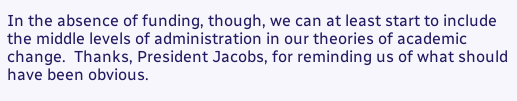In the absence of funding, though, we can at least start to include the middle levels of administration in our theories of academic change.  Thanks, President Jacobs, for reminding us of what should have been obvious.